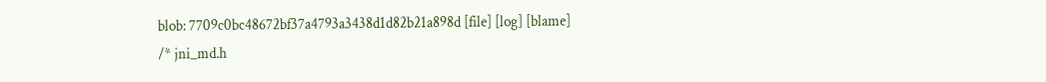blob: 7709c0bc48672bf37a4793a3438d1d82b21a898d [file] [log] [blame]
/* jni_md.h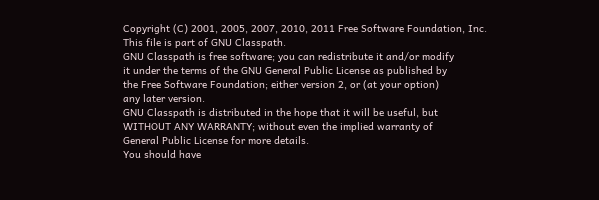Copyright (C) 2001, 2005, 2007, 2010, 2011 Free Software Foundation, Inc.
This file is part of GNU Classpath.
GNU Classpath is free software; you can redistribute it and/or modify
it under the terms of the GNU General Public License as published by
the Free Software Foundation; either version 2, or (at your option)
any later version.
GNU Classpath is distributed in the hope that it will be useful, but
WITHOUT ANY WARRANTY; without even the implied warranty of
General Public License for more details.
You should have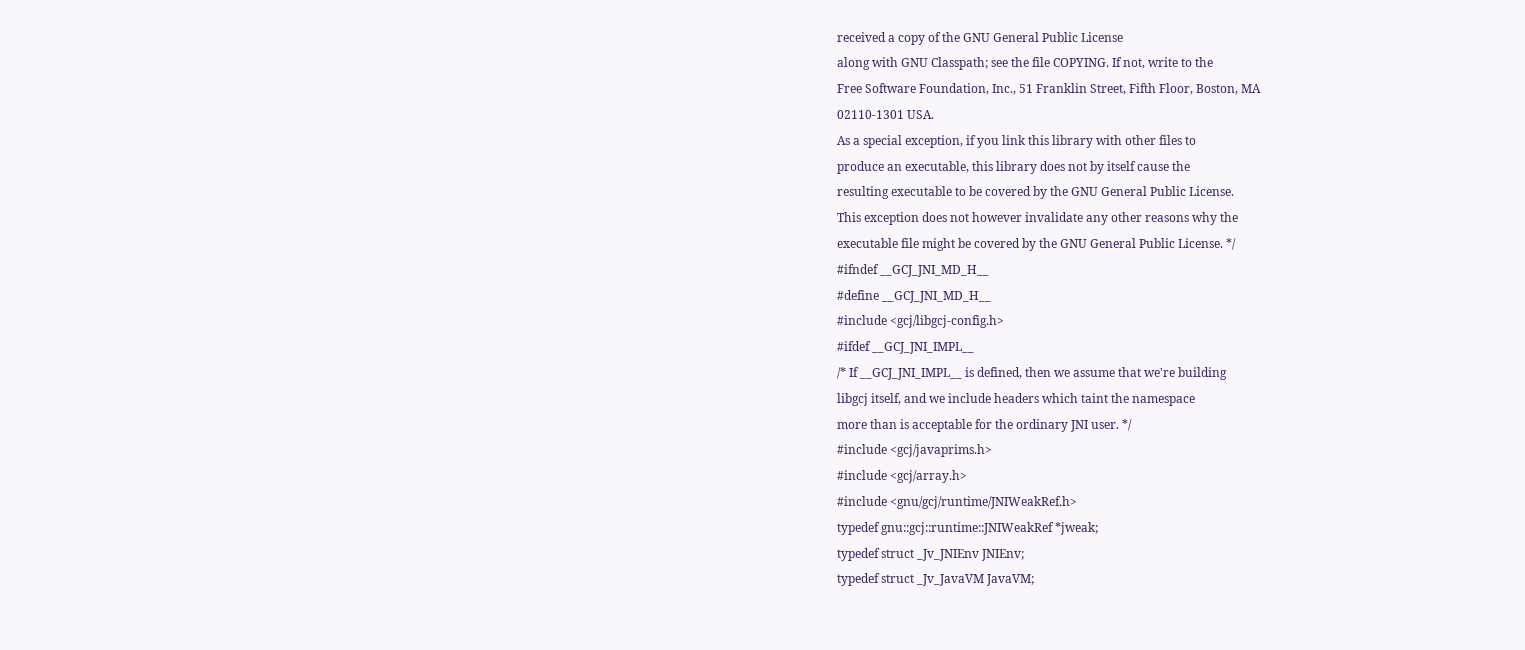received a copy of the GNU General Public License
along with GNU Classpath; see the file COPYING. If not, write to the
Free Software Foundation, Inc., 51 Franklin Street, Fifth Floor, Boston, MA
02110-1301 USA.
As a special exception, if you link this library with other files to
produce an executable, this library does not by itself cause the
resulting executable to be covered by the GNU General Public License.
This exception does not however invalidate any other reasons why the
executable file might be covered by the GNU General Public License. */
#ifndef __GCJ_JNI_MD_H__
#define __GCJ_JNI_MD_H__
#include <gcj/libgcj-config.h>
#ifdef __GCJ_JNI_IMPL__
/* If __GCJ_JNI_IMPL__ is defined, then we assume that we're building
libgcj itself, and we include headers which taint the namespace
more than is acceptable for the ordinary JNI user. */
#include <gcj/javaprims.h>
#include <gcj/array.h>
#include <gnu/gcj/runtime/JNIWeakRef.h>
typedef gnu::gcj::runtime::JNIWeakRef *jweak;
typedef struct _Jv_JNIEnv JNIEnv;
typedef struct _Jv_JavaVM JavaVM;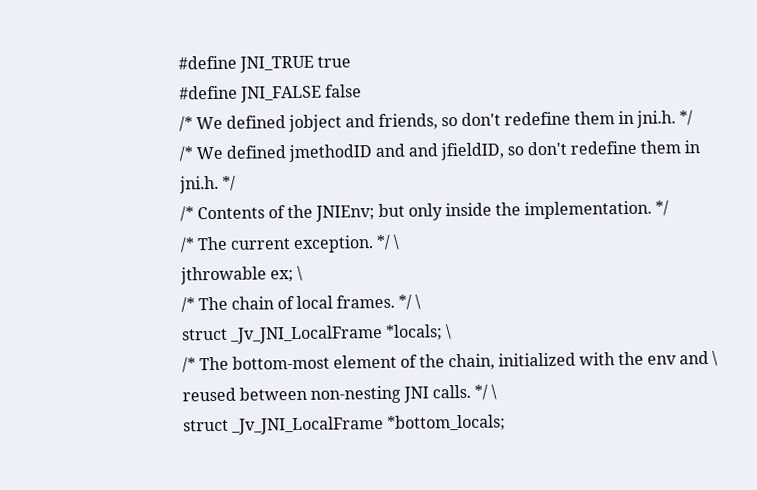#define JNI_TRUE true
#define JNI_FALSE false
/* We defined jobject and friends, so don't redefine them in jni.h. */
/* We defined jmethodID and and jfieldID, so don't redefine them in
jni.h. */
/* Contents of the JNIEnv; but only inside the implementation. */
/* The current exception. */ \
jthrowable ex; \
/* The chain of local frames. */ \
struct _Jv_JNI_LocalFrame *locals; \
/* The bottom-most element of the chain, initialized with the env and \
reused between non-nesting JNI calls. */ \
struct _Jv_JNI_LocalFrame *bottom_locals;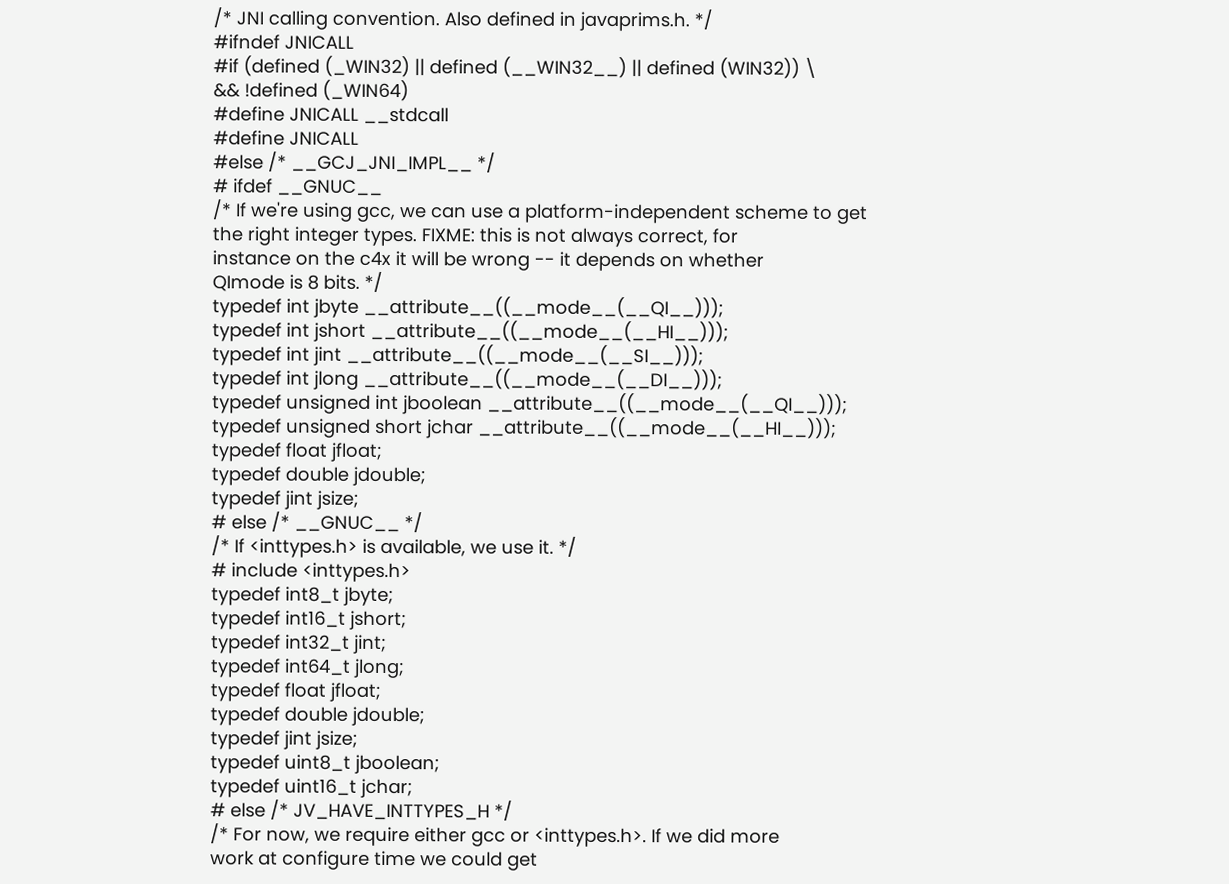/* JNI calling convention. Also defined in javaprims.h. */
#ifndef JNICALL
#if (defined (_WIN32) || defined (__WIN32__) || defined (WIN32)) \
&& !defined (_WIN64)
#define JNICALL __stdcall
#define JNICALL
#else /* __GCJ_JNI_IMPL__ */
# ifdef __GNUC__
/* If we're using gcc, we can use a platform-independent scheme to get
the right integer types. FIXME: this is not always correct, for
instance on the c4x it will be wrong -- it depends on whether
QImode is 8 bits. */
typedef int jbyte __attribute__((__mode__(__QI__)));
typedef int jshort __attribute__((__mode__(__HI__)));
typedef int jint __attribute__((__mode__(__SI__)));
typedef int jlong __attribute__((__mode__(__DI__)));
typedef unsigned int jboolean __attribute__((__mode__(__QI__)));
typedef unsigned short jchar __attribute__((__mode__(__HI__)));
typedef float jfloat;
typedef double jdouble;
typedef jint jsize;
# else /* __GNUC__ */
/* If <inttypes.h> is available, we use it. */
# include <inttypes.h>
typedef int8_t jbyte;
typedef int16_t jshort;
typedef int32_t jint;
typedef int64_t jlong;
typedef float jfloat;
typedef double jdouble;
typedef jint jsize;
typedef uint8_t jboolean;
typedef uint16_t jchar;
# else /* JV_HAVE_INTTYPES_H */
/* For now, we require either gcc or <inttypes.h>. If we did more
work at configure time we could get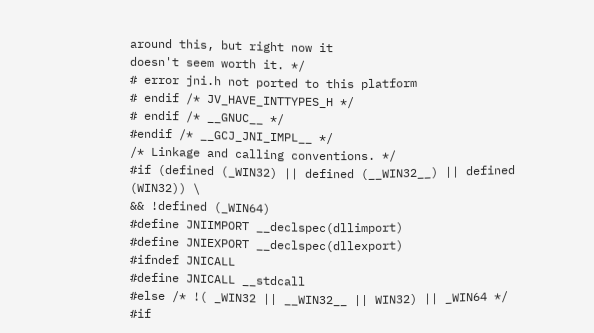around this, but right now it
doesn't seem worth it. */
# error jni.h not ported to this platform
# endif /* JV_HAVE_INTTYPES_H */
# endif /* __GNUC__ */
#endif /* __GCJ_JNI_IMPL__ */
/* Linkage and calling conventions. */
#if (defined (_WIN32) || defined (__WIN32__) || defined (WIN32)) \
&& !defined (_WIN64)
#define JNIIMPORT __declspec(dllimport)
#define JNIEXPORT __declspec(dllexport)
#ifndef JNICALL
#define JNICALL __stdcall
#else /* !( _WIN32 || __WIN32__ || WIN32) || _WIN64 */
#if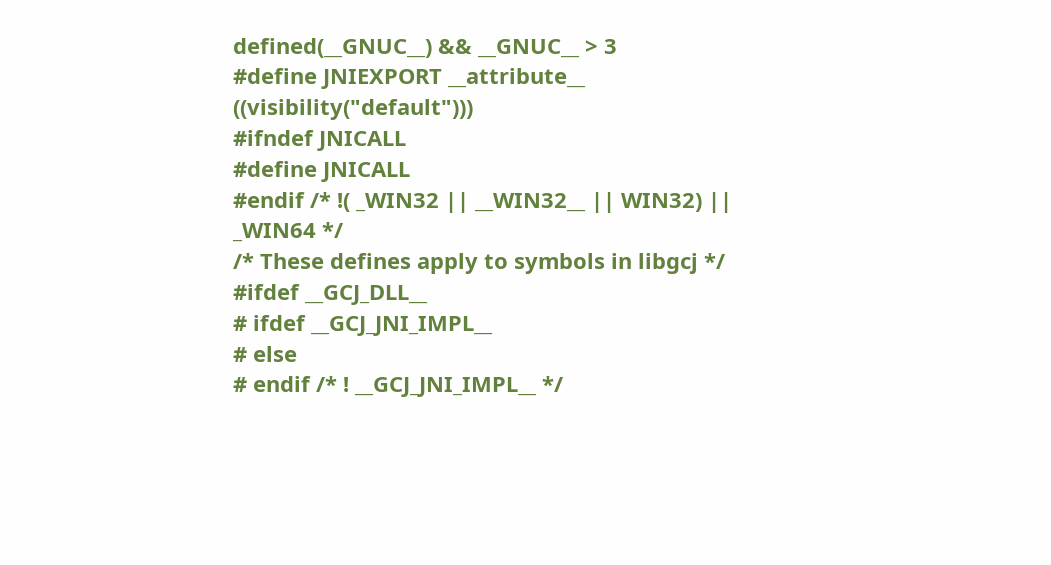defined(__GNUC__) && __GNUC__ > 3
#define JNIEXPORT __attribute__ ((visibility("default")))
#ifndef JNICALL
#define JNICALL
#endif /* !( _WIN32 || __WIN32__ || WIN32) || _WIN64 */
/* These defines apply to symbols in libgcj */
#ifdef __GCJ_DLL__
# ifdef __GCJ_JNI_IMPL__
# else
# endif /* ! __GCJ_JNI_IMPL__ */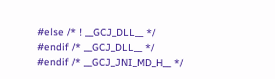#else /* ! __GCJ_DLL__ */
#endif /* __GCJ_DLL__ */
#endif /* __GCJ_JNI_MD_H__ */